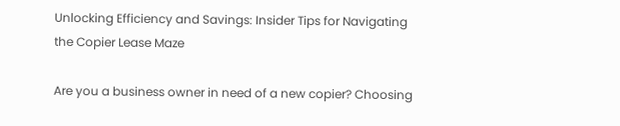Unlocking Efficiency and Savings: Insider Tips for Navigating the Copier Lease Maze

Are you a business owner in need of a new copier? Choosing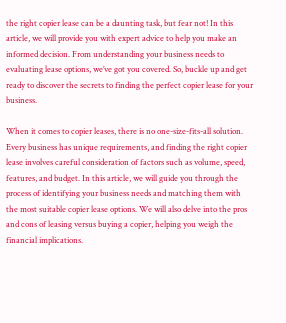the right copier lease can be a daunting task, but fear not! In this article, we will provide you with expert advice to help you make an informed decision. From understanding your business needs to evaluating lease options, we’ve got you covered. So, buckle up and get ready to discover the secrets to finding the perfect copier lease for your business.

When it comes to copier leases, there is no one-size-fits-all solution. Every business has unique requirements, and finding the right copier lease involves careful consideration of factors such as volume, speed, features, and budget. In this article, we will guide you through the process of identifying your business needs and matching them with the most suitable copier lease options. We will also delve into the pros and cons of leasing versus buying a copier, helping you weigh the financial implications.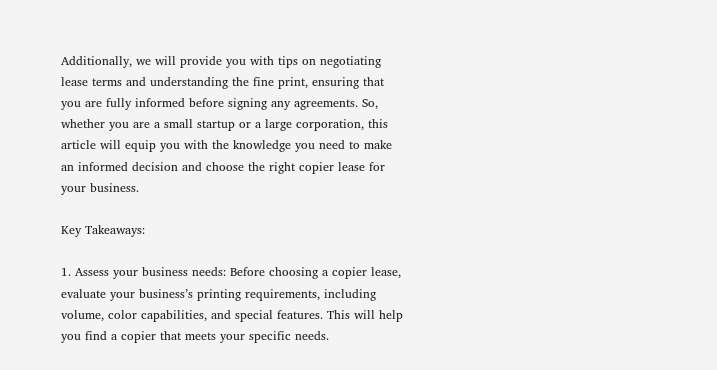Additionally, we will provide you with tips on negotiating lease terms and understanding the fine print, ensuring that you are fully informed before signing any agreements. So, whether you are a small startup or a large corporation, this article will equip you with the knowledge you need to make an informed decision and choose the right copier lease for your business.

Key Takeaways:

1. Assess your business needs: Before choosing a copier lease, evaluate your business’s printing requirements, including volume, color capabilities, and special features. This will help you find a copier that meets your specific needs.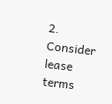2. Consider lease terms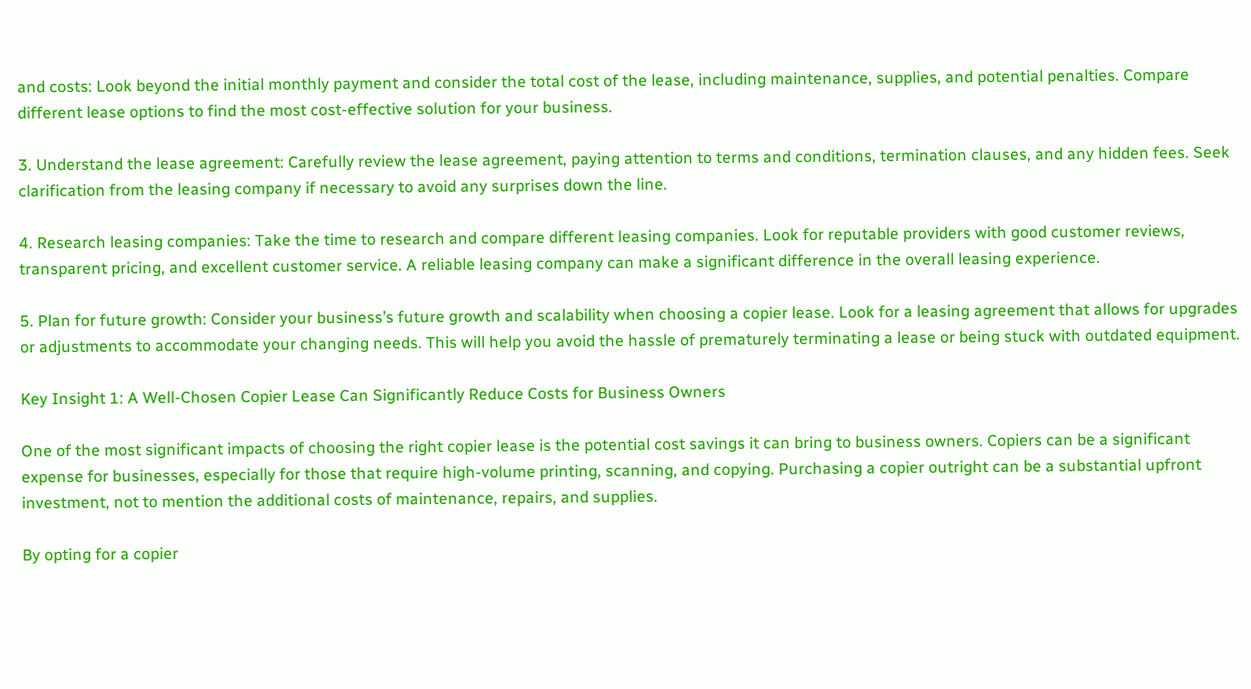and costs: Look beyond the initial monthly payment and consider the total cost of the lease, including maintenance, supplies, and potential penalties. Compare different lease options to find the most cost-effective solution for your business.

3. Understand the lease agreement: Carefully review the lease agreement, paying attention to terms and conditions, termination clauses, and any hidden fees. Seek clarification from the leasing company if necessary to avoid any surprises down the line.

4. Research leasing companies: Take the time to research and compare different leasing companies. Look for reputable providers with good customer reviews, transparent pricing, and excellent customer service. A reliable leasing company can make a significant difference in the overall leasing experience.

5. Plan for future growth: Consider your business’s future growth and scalability when choosing a copier lease. Look for a leasing agreement that allows for upgrades or adjustments to accommodate your changing needs. This will help you avoid the hassle of prematurely terminating a lease or being stuck with outdated equipment.

Key Insight 1: A Well-Chosen Copier Lease Can Significantly Reduce Costs for Business Owners

One of the most significant impacts of choosing the right copier lease is the potential cost savings it can bring to business owners. Copiers can be a significant expense for businesses, especially for those that require high-volume printing, scanning, and copying. Purchasing a copier outright can be a substantial upfront investment, not to mention the additional costs of maintenance, repairs, and supplies.

By opting for a copier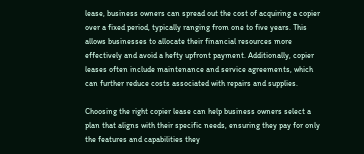lease, business owners can spread out the cost of acquiring a copier over a fixed period, typically ranging from one to five years. This allows businesses to allocate their financial resources more effectively and avoid a hefty upfront payment. Additionally, copier leases often include maintenance and service agreements, which can further reduce costs associated with repairs and supplies.

Choosing the right copier lease can help business owners select a plan that aligns with their specific needs, ensuring they pay for only the features and capabilities they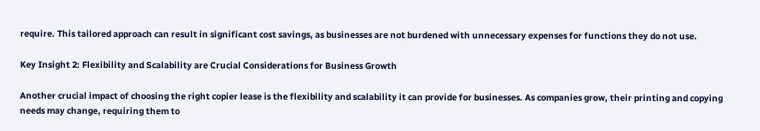require. This tailored approach can result in significant cost savings, as businesses are not burdened with unnecessary expenses for functions they do not use.

Key Insight 2: Flexibility and Scalability are Crucial Considerations for Business Growth

Another crucial impact of choosing the right copier lease is the flexibility and scalability it can provide for businesses. As companies grow, their printing and copying needs may change, requiring them to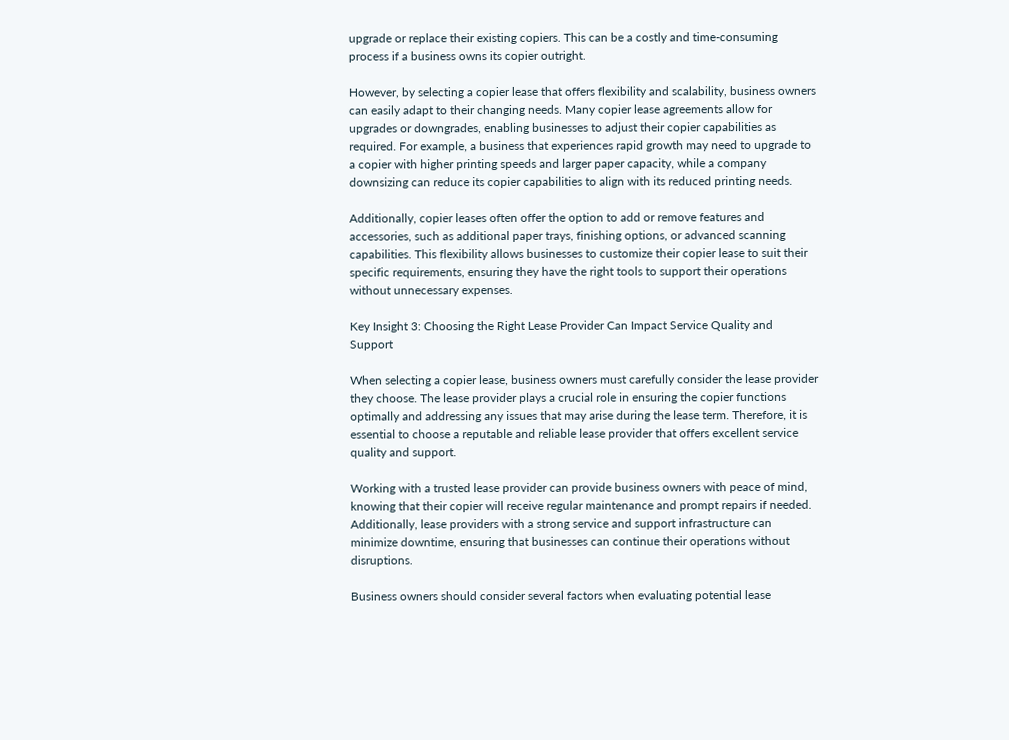upgrade or replace their existing copiers. This can be a costly and time-consuming process if a business owns its copier outright.

However, by selecting a copier lease that offers flexibility and scalability, business owners can easily adapt to their changing needs. Many copier lease agreements allow for upgrades or downgrades, enabling businesses to adjust their copier capabilities as required. For example, a business that experiences rapid growth may need to upgrade to a copier with higher printing speeds and larger paper capacity, while a company downsizing can reduce its copier capabilities to align with its reduced printing needs.

Additionally, copier leases often offer the option to add or remove features and accessories, such as additional paper trays, finishing options, or advanced scanning capabilities. This flexibility allows businesses to customize their copier lease to suit their specific requirements, ensuring they have the right tools to support their operations without unnecessary expenses.

Key Insight 3: Choosing the Right Lease Provider Can Impact Service Quality and Support

When selecting a copier lease, business owners must carefully consider the lease provider they choose. The lease provider plays a crucial role in ensuring the copier functions optimally and addressing any issues that may arise during the lease term. Therefore, it is essential to choose a reputable and reliable lease provider that offers excellent service quality and support.

Working with a trusted lease provider can provide business owners with peace of mind, knowing that their copier will receive regular maintenance and prompt repairs if needed. Additionally, lease providers with a strong service and support infrastructure can minimize downtime, ensuring that businesses can continue their operations without disruptions.

Business owners should consider several factors when evaluating potential lease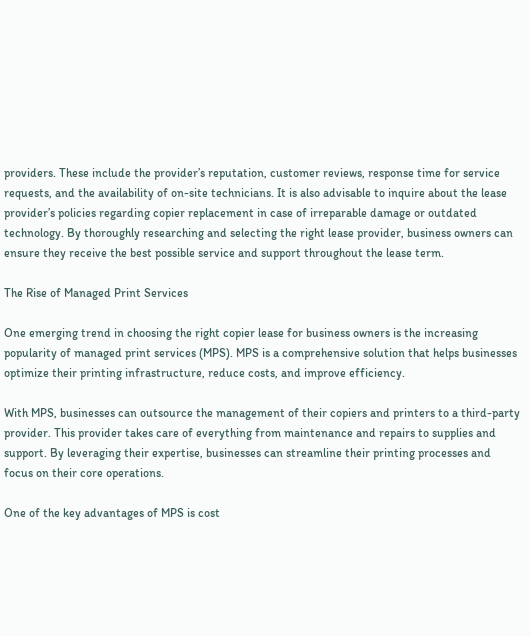providers. These include the provider’s reputation, customer reviews, response time for service requests, and the availability of on-site technicians. It is also advisable to inquire about the lease provider’s policies regarding copier replacement in case of irreparable damage or outdated technology. By thoroughly researching and selecting the right lease provider, business owners can ensure they receive the best possible service and support throughout the lease term.

The Rise of Managed Print Services

One emerging trend in choosing the right copier lease for business owners is the increasing popularity of managed print services (MPS). MPS is a comprehensive solution that helps businesses optimize their printing infrastructure, reduce costs, and improve efficiency.

With MPS, businesses can outsource the management of their copiers and printers to a third-party provider. This provider takes care of everything from maintenance and repairs to supplies and support. By leveraging their expertise, businesses can streamline their printing processes and focus on their core operations.

One of the key advantages of MPS is cost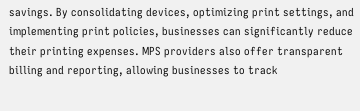savings. By consolidating devices, optimizing print settings, and implementing print policies, businesses can significantly reduce their printing expenses. MPS providers also offer transparent billing and reporting, allowing businesses to track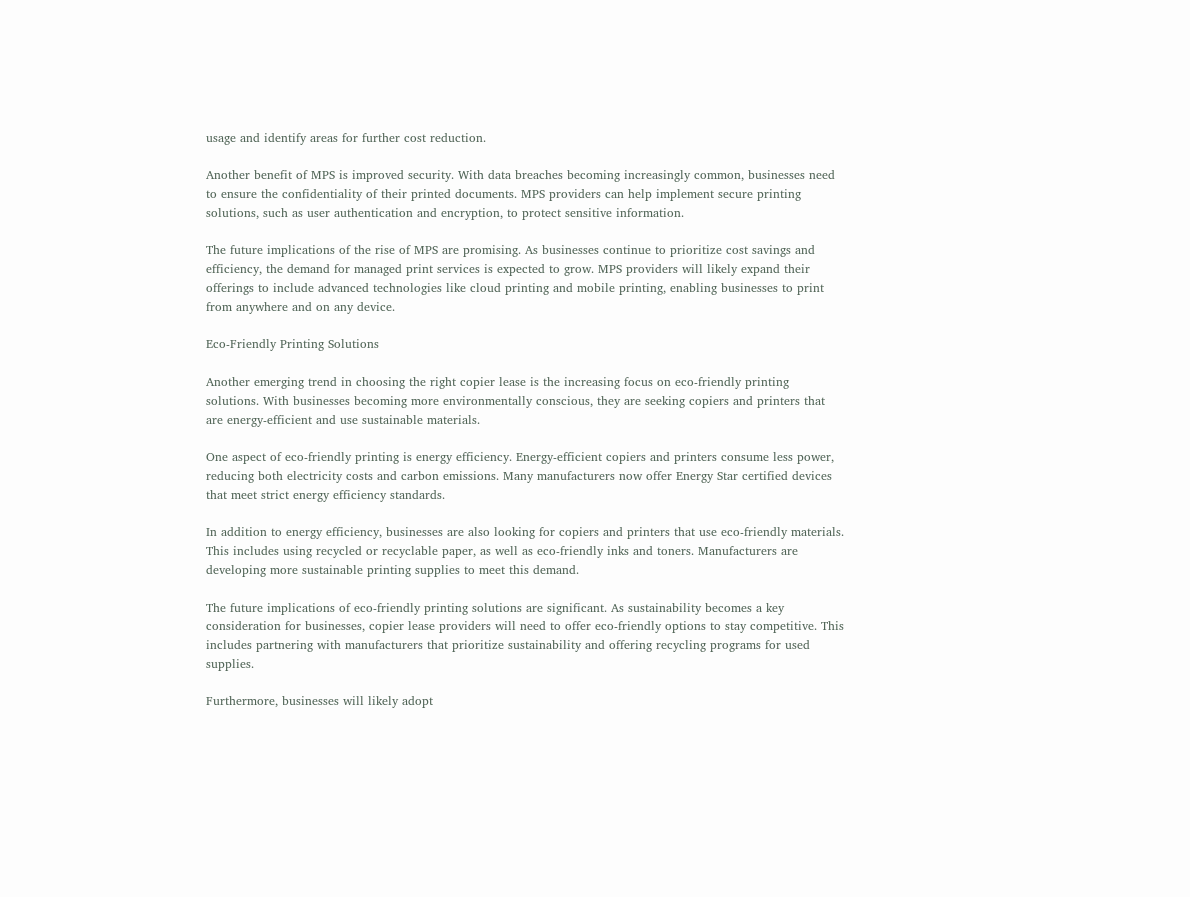usage and identify areas for further cost reduction.

Another benefit of MPS is improved security. With data breaches becoming increasingly common, businesses need to ensure the confidentiality of their printed documents. MPS providers can help implement secure printing solutions, such as user authentication and encryption, to protect sensitive information.

The future implications of the rise of MPS are promising. As businesses continue to prioritize cost savings and efficiency, the demand for managed print services is expected to grow. MPS providers will likely expand their offerings to include advanced technologies like cloud printing and mobile printing, enabling businesses to print from anywhere and on any device.

Eco-Friendly Printing Solutions

Another emerging trend in choosing the right copier lease is the increasing focus on eco-friendly printing solutions. With businesses becoming more environmentally conscious, they are seeking copiers and printers that are energy-efficient and use sustainable materials.

One aspect of eco-friendly printing is energy efficiency. Energy-efficient copiers and printers consume less power, reducing both electricity costs and carbon emissions. Many manufacturers now offer Energy Star certified devices that meet strict energy efficiency standards.

In addition to energy efficiency, businesses are also looking for copiers and printers that use eco-friendly materials. This includes using recycled or recyclable paper, as well as eco-friendly inks and toners. Manufacturers are developing more sustainable printing supplies to meet this demand.

The future implications of eco-friendly printing solutions are significant. As sustainability becomes a key consideration for businesses, copier lease providers will need to offer eco-friendly options to stay competitive. This includes partnering with manufacturers that prioritize sustainability and offering recycling programs for used supplies.

Furthermore, businesses will likely adopt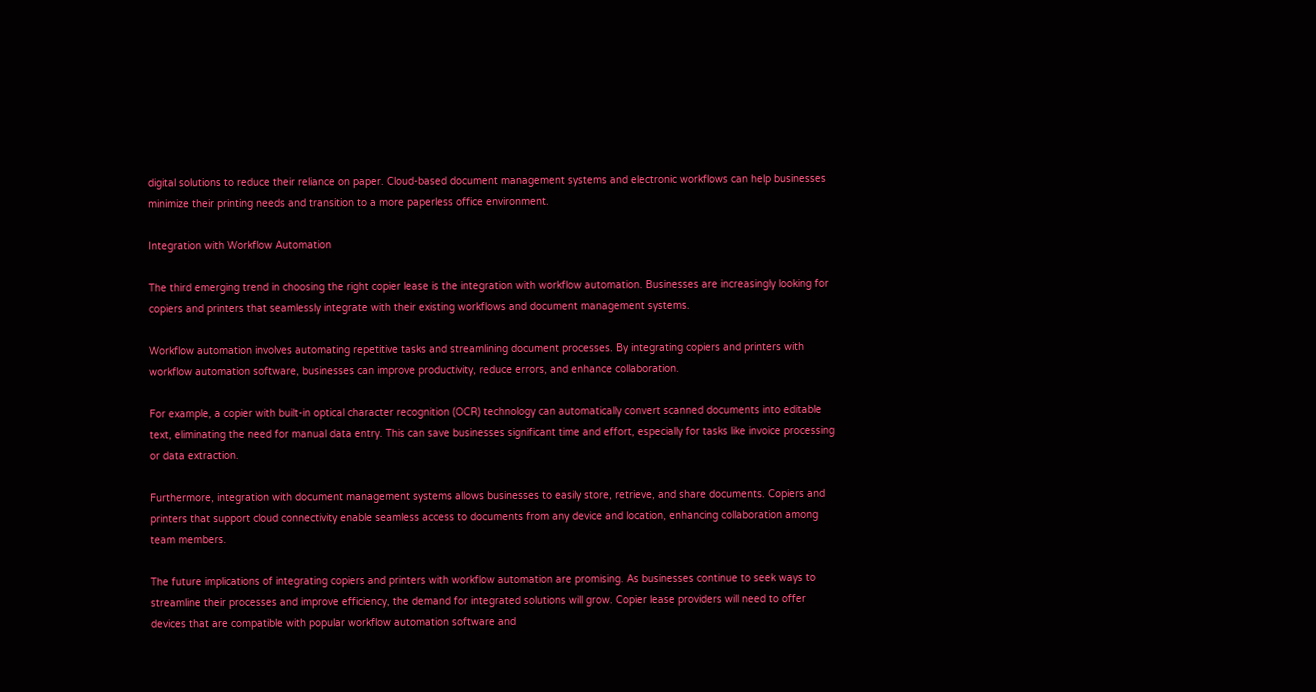digital solutions to reduce their reliance on paper. Cloud-based document management systems and electronic workflows can help businesses minimize their printing needs and transition to a more paperless office environment.

Integration with Workflow Automation

The third emerging trend in choosing the right copier lease is the integration with workflow automation. Businesses are increasingly looking for copiers and printers that seamlessly integrate with their existing workflows and document management systems.

Workflow automation involves automating repetitive tasks and streamlining document processes. By integrating copiers and printers with workflow automation software, businesses can improve productivity, reduce errors, and enhance collaboration.

For example, a copier with built-in optical character recognition (OCR) technology can automatically convert scanned documents into editable text, eliminating the need for manual data entry. This can save businesses significant time and effort, especially for tasks like invoice processing or data extraction.

Furthermore, integration with document management systems allows businesses to easily store, retrieve, and share documents. Copiers and printers that support cloud connectivity enable seamless access to documents from any device and location, enhancing collaboration among team members.

The future implications of integrating copiers and printers with workflow automation are promising. As businesses continue to seek ways to streamline their processes and improve efficiency, the demand for integrated solutions will grow. Copier lease providers will need to offer devices that are compatible with popular workflow automation software and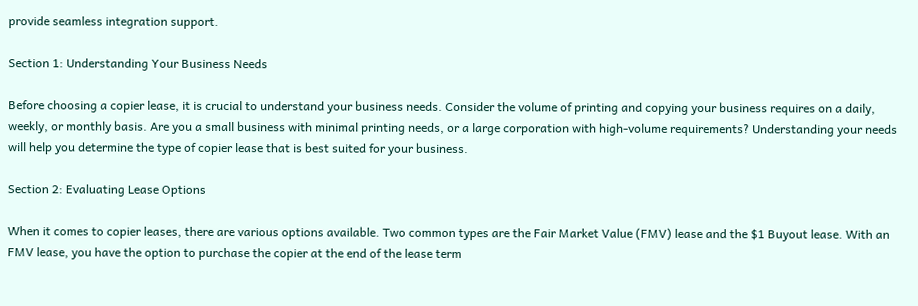provide seamless integration support.

Section 1: Understanding Your Business Needs

Before choosing a copier lease, it is crucial to understand your business needs. Consider the volume of printing and copying your business requires on a daily, weekly, or monthly basis. Are you a small business with minimal printing needs, or a large corporation with high-volume requirements? Understanding your needs will help you determine the type of copier lease that is best suited for your business.

Section 2: Evaluating Lease Options

When it comes to copier leases, there are various options available. Two common types are the Fair Market Value (FMV) lease and the $1 Buyout lease. With an FMV lease, you have the option to purchase the copier at the end of the lease term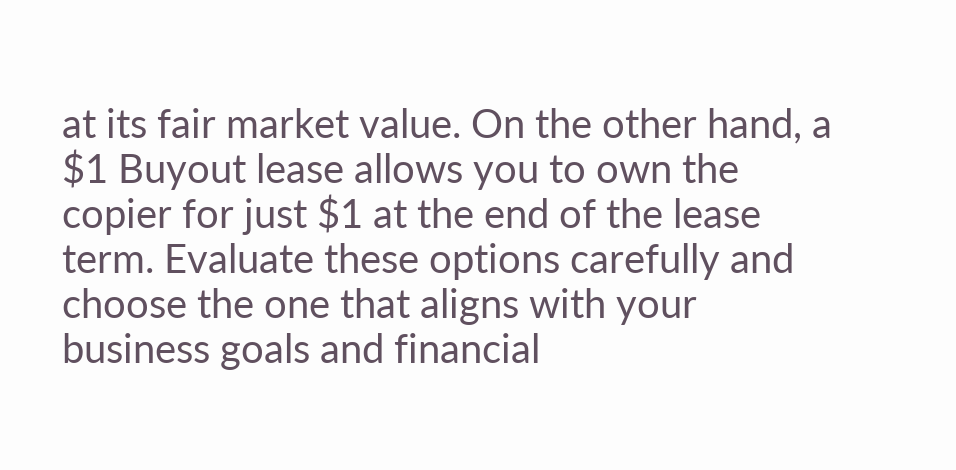at its fair market value. On the other hand, a $1 Buyout lease allows you to own the copier for just $1 at the end of the lease term. Evaluate these options carefully and choose the one that aligns with your business goals and financial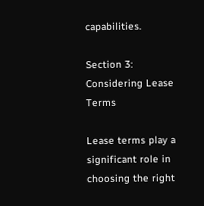capabilities.

Section 3: Considering Lease Terms

Lease terms play a significant role in choosing the right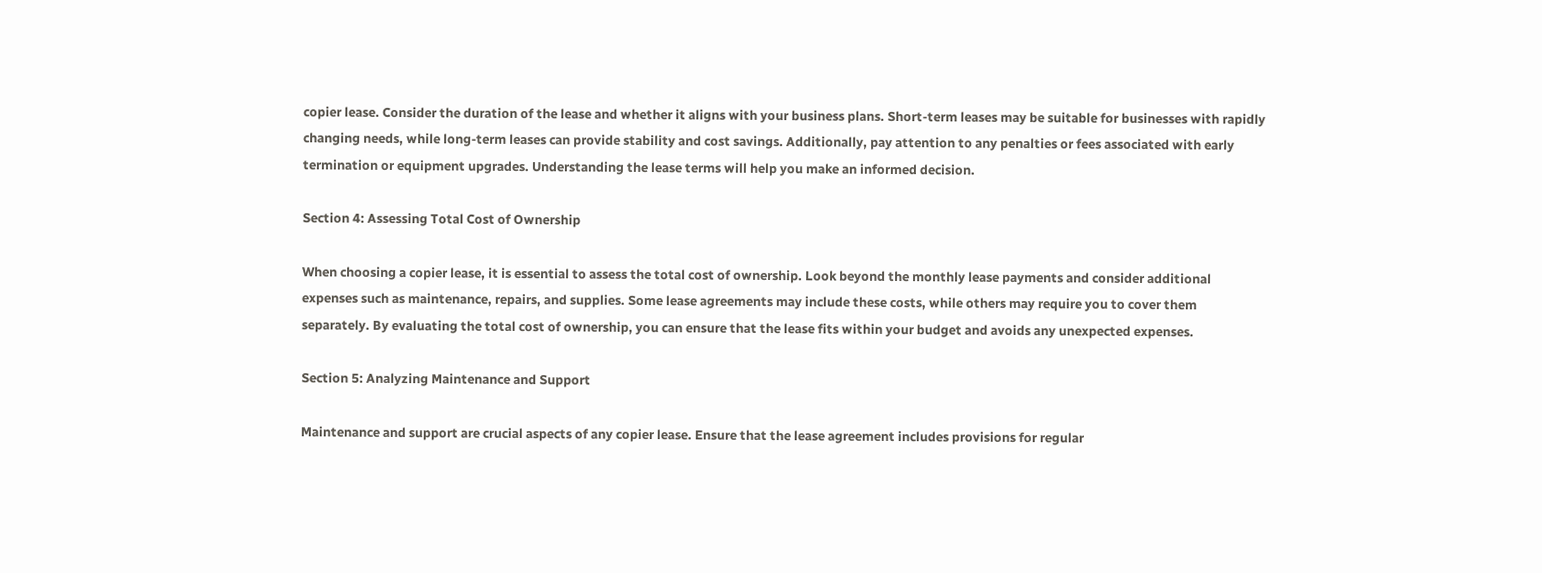copier lease. Consider the duration of the lease and whether it aligns with your business plans. Short-term leases may be suitable for businesses with rapidly changing needs, while long-term leases can provide stability and cost savings. Additionally, pay attention to any penalties or fees associated with early termination or equipment upgrades. Understanding the lease terms will help you make an informed decision.

Section 4: Assessing Total Cost of Ownership

When choosing a copier lease, it is essential to assess the total cost of ownership. Look beyond the monthly lease payments and consider additional expenses such as maintenance, repairs, and supplies. Some lease agreements may include these costs, while others may require you to cover them separately. By evaluating the total cost of ownership, you can ensure that the lease fits within your budget and avoids any unexpected expenses.

Section 5: Analyzing Maintenance and Support

Maintenance and support are crucial aspects of any copier lease. Ensure that the lease agreement includes provisions for regular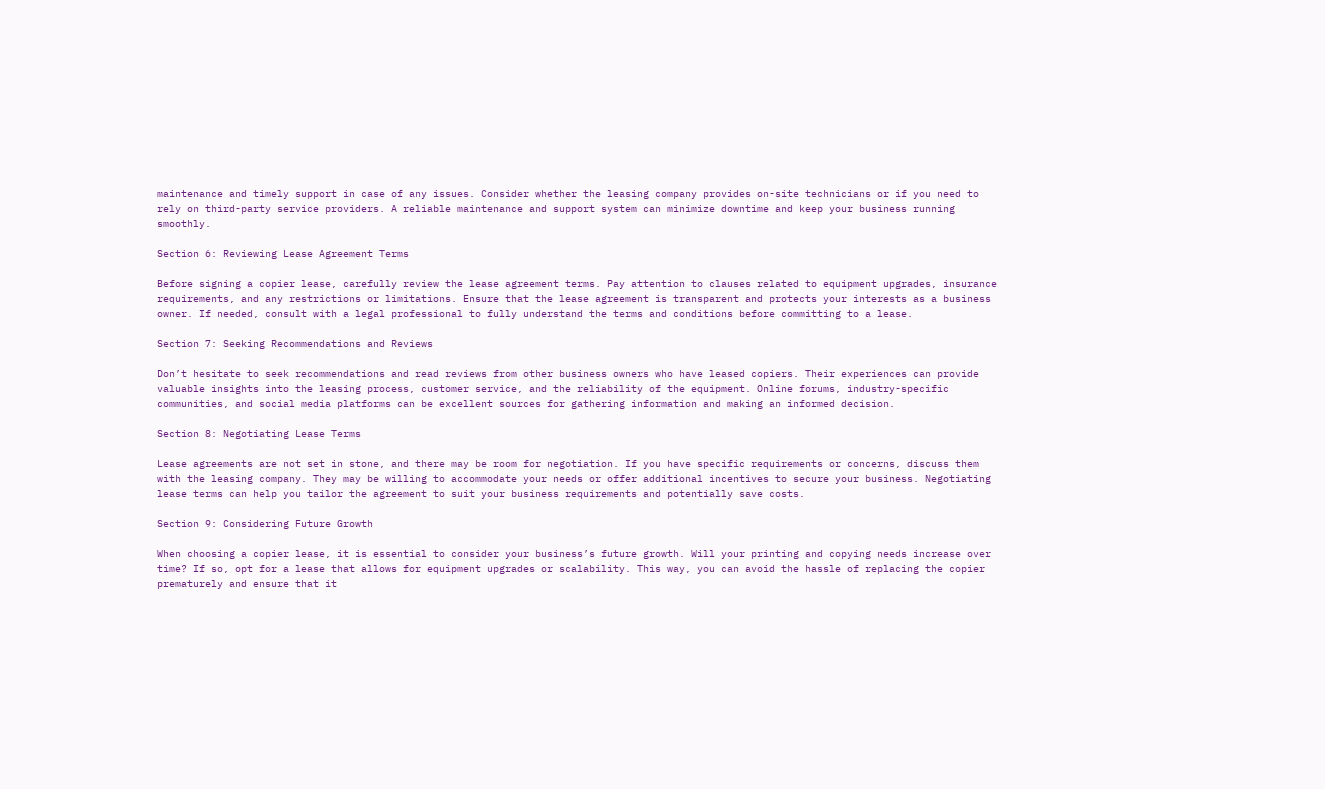maintenance and timely support in case of any issues. Consider whether the leasing company provides on-site technicians or if you need to rely on third-party service providers. A reliable maintenance and support system can minimize downtime and keep your business running smoothly.

Section 6: Reviewing Lease Agreement Terms

Before signing a copier lease, carefully review the lease agreement terms. Pay attention to clauses related to equipment upgrades, insurance requirements, and any restrictions or limitations. Ensure that the lease agreement is transparent and protects your interests as a business owner. If needed, consult with a legal professional to fully understand the terms and conditions before committing to a lease.

Section 7: Seeking Recommendations and Reviews

Don’t hesitate to seek recommendations and read reviews from other business owners who have leased copiers. Their experiences can provide valuable insights into the leasing process, customer service, and the reliability of the equipment. Online forums, industry-specific communities, and social media platforms can be excellent sources for gathering information and making an informed decision.

Section 8: Negotiating Lease Terms

Lease agreements are not set in stone, and there may be room for negotiation. If you have specific requirements or concerns, discuss them with the leasing company. They may be willing to accommodate your needs or offer additional incentives to secure your business. Negotiating lease terms can help you tailor the agreement to suit your business requirements and potentially save costs.

Section 9: Considering Future Growth

When choosing a copier lease, it is essential to consider your business’s future growth. Will your printing and copying needs increase over time? If so, opt for a lease that allows for equipment upgrades or scalability. This way, you can avoid the hassle of replacing the copier prematurely and ensure that it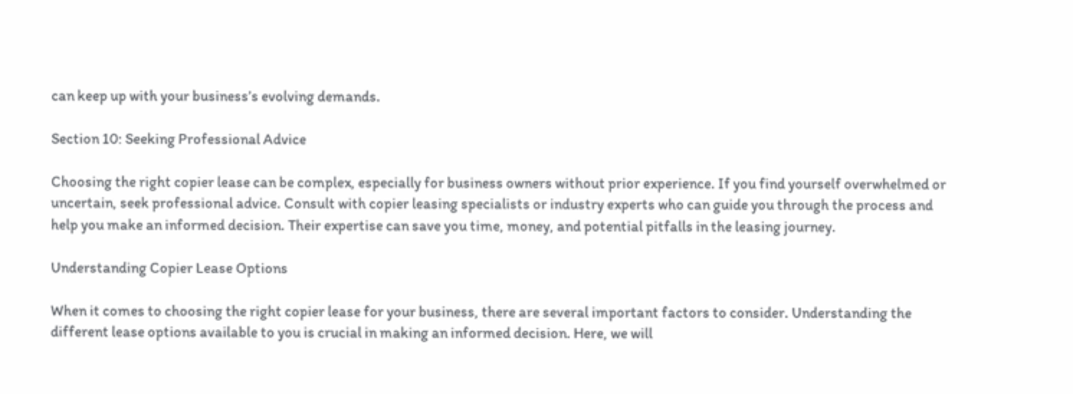can keep up with your business’s evolving demands.

Section 10: Seeking Professional Advice

Choosing the right copier lease can be complex, especially for business owners without prior experience. If you find yourself overwhelmed or uncertain, seek professional advice. Consult with copier leasing specialists or industry experts who can guide you through the process and help you make an informed decision. Their expertise can save you time, money, and potential pitfalls in the leasing journey.

Understanding Copier Lease Options

When it comes to choosing the right copier lease for your business, there are several important factors to consider. Understanding the different lease options available to you is crucial in making an informed decision. Here, we will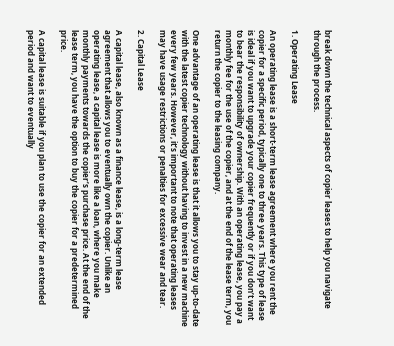break down the technical aspects of copier leases to help you navigate through the process.

1. Operating Lease

An operating lease is a short-term lease agreement where you rent the copier for a specific period, typically one to three years. This type of lease is ideal if you want to upgrade your copier frequently or if you don’t want to bear the responsibility of ownership. With an operating lease, you pay a monthly fee for the use of the copier, and at the end of the lease term, you return the copier to the leasing company.

One advantage of an operating lease is that it allows you to stay up-to-date with the latest copier technology without having to invest in a new machine every few years. However, it’s important to note that operating leases may have usage restrictions or penalties for excessive wear and tear.

2. Capital Lease

A capital lease, also known as a finance lease, is a long-term lease agreement that allows you to eventually own the copier. Unlike an operating lease, a capital lease is more like a loan, where you make monthly payments towards the copier’s purchase price. At the end of the lease term, you have the option to buy the copier for a predetermined price.

A capital lease is suitable if you plan to use the copier for an extended period and want to eventually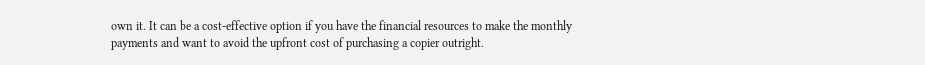own it. It can be a cost-effective option if you have the financial resources to make the monthly payments and want to avoid the upfront cost of purchasing a copier outright.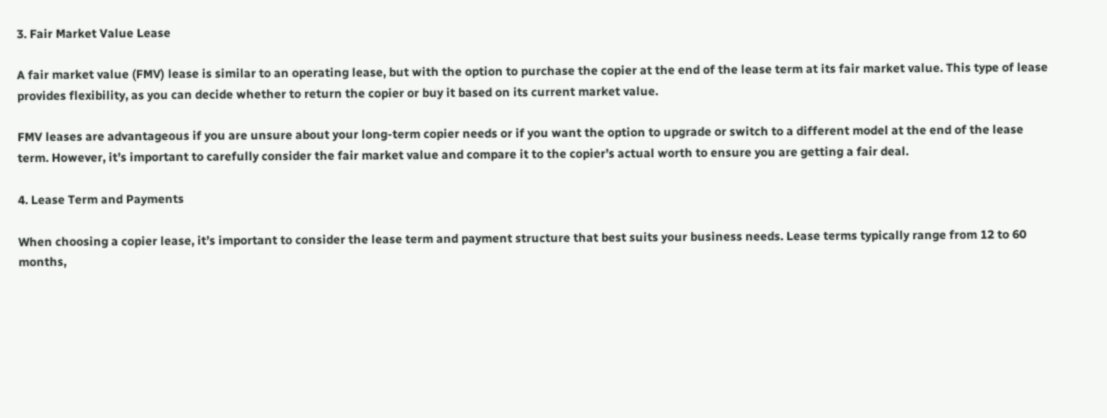3. Fair Market Value Lease

A fair market value (FMV) lease is similar to an operating lease, but with the option to purchase the copier at the end of the lease term at its fair market value. This type of lease provides flexibility, as you can decide whether to return the copier or buy it based on its current market value.

FMV leases are advantageous if you are unsure about your long-term copier needs or if you want the option to upgrade or switch to a different model at the end of the lease term. However, it’s important to carefully consider the fair market value and compare it to the copier’s actual worth to ensure you are getting a fair deal.

4. Lease Term and Payments

When choosing a copier lease, it’s important to consider the lease term and payment structure that best suits your business needs. Lease terms typically range from 12 to 60 months,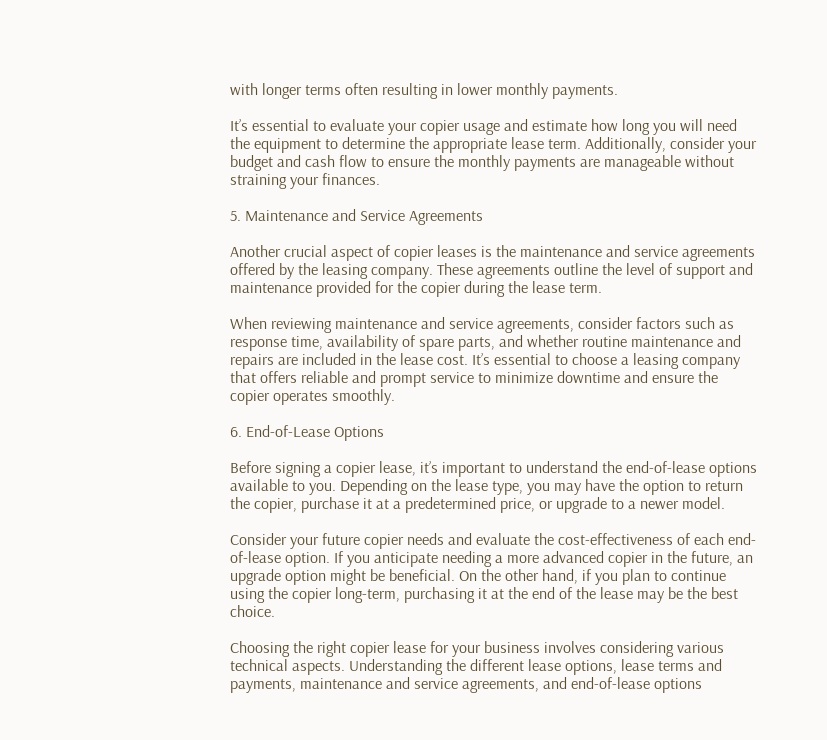with longer terms often resulting in lower monthly payments.

It’s essential to evaluate your copier usage and estimate how long you will need the equipment to determine the appropriate lease term. Additionally, consider your budget and cash flow to ensure the monthly payments are manageable without straining your finances.

5. Maintenance and Service Agreements

Another crucial aspect of copier leases is the maintenance and service agreements offered by the leasing company. These agreements outline the level of support and maintenance provided for the copier during the lease term.

When reviewing maintenance and service agreements, consider factors such as response time, availability of spare parts, and whether routine maintenance and repairs are included in the lease cost. It’s essential to choose a leasing company that offers reliable and prompt service to minimize downtime and ensure the copier operates smoothly.

6. End-of-Lease Options

Before signing a copier lease, it’s important to understand the end-of-lease options available to you. Depending on the lease type, you may have the option to return the copier, purchase it at a predetermined price, or upgrade to a newer model.

Consider your future copier needs and evaluate the cost-effectiveness of each end-of-lease option. If you anticipate needing a more advanced copier in the future, an upgrade option might be beneficial. On the other hand, if you plan to continue using the copier long-term, purchasing it at the end of the lease may be the best choice.

Choosing the right copier lease for your business involves considering various technical aspects. Understanding the different lease options, lease terms and payments, maintenance and service agreements, and end-of-lease options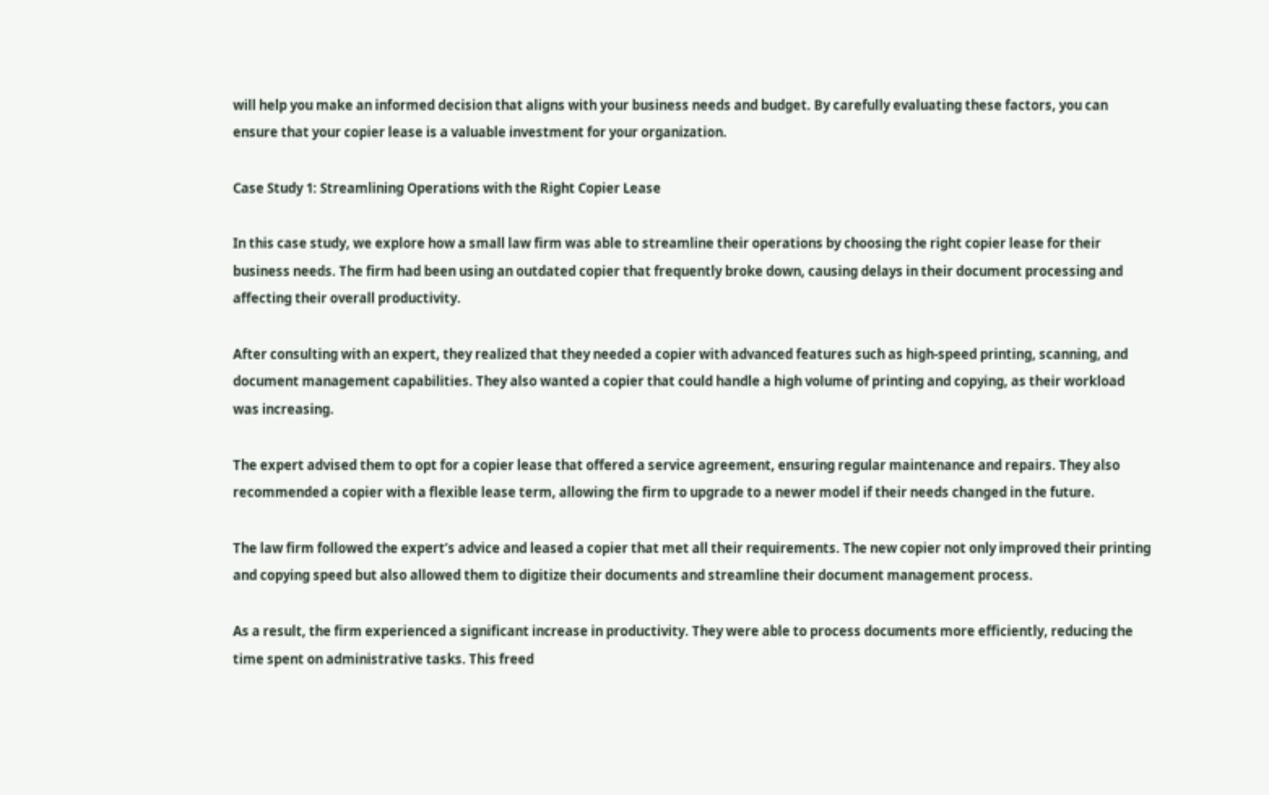will help you make an informed decision that aligns with your business needs and budget. By carefully evaluating these factors, you can ensure that your copier lease is a valuable investment for your organization.

Case Study 1: Streamlining Operations with the Right Copier Lease

In this case study, we explore how a small law firm was able to streamline their operations by choosing the right copier lease for their business needs. The firm had been using an outdated copier that frequently broke down, causing delays in their document processing and affecting their overall productivity.

After consulting with an expert, they realized that they needed a copier with advanced features such as high-speed printing, scanning, and document management capabilities. They also wanted a copier that could handle a high volume of printing and copying, as their workload was increasing.

The expert advised them to opt for a copier lease that offered a service agreement, ensuring regular maintenance and repairs. They also recommended a copier with a flexible lease term, allowing the firm to upgrade to a newer model if their needs changed in the future.

The law firm followed the expert’s advice and leased a copier that met all their requirements. The new copier not only improved their printing and copying speed but also allowed them to digitize their documents and streamline their document management process.

As a result, the firm experienced a significant increase in productivity. They were able to process documents more efficiently, reducing the time spent on administrative tasks. This freed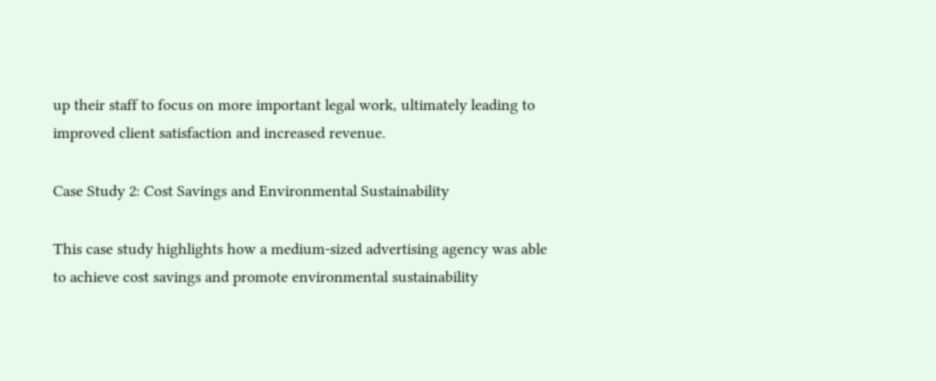up their staff to focus on more important legal work, ultimately leading to improved client satisfaction and increased revenue.

Case Study 2: Cost Savings and Environmental Sustainability

This case study highlights how a medium-sized advertising agency was able to achieve cost savings and promote environmental sustainability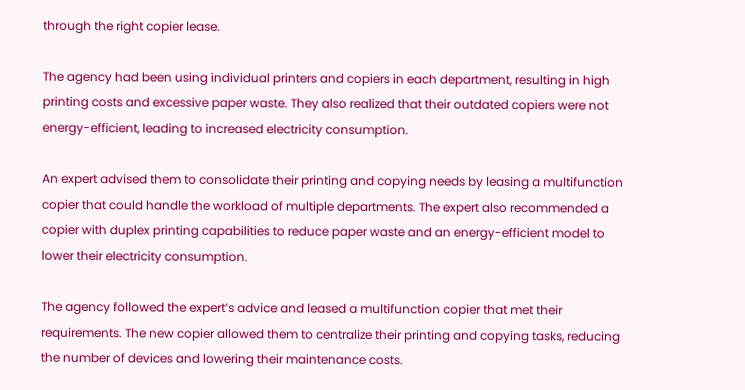through the right copier lease.

The agency had been using individual printers and copiers in each department, resulting in high printing costs and excessive paper waste. They also realized that their outdated copiers were not energy-efficient, leading to increased electricity consumption.

An expert advised them to consolidate their printing and copying needs by leasing a multifunction copier that could handle the workload of multiple departments. The expert also recommended a copier with duplex printing capabilities to reduce paper waste and an energy-efficient model to lower their electricity consumption.

The agency followed the expert’s advice and leased a multifunction copier that met their requirements. The new copier allowed them to centralize their printing and copying tasks, reducing the number of devices and lowering their maintenance costs.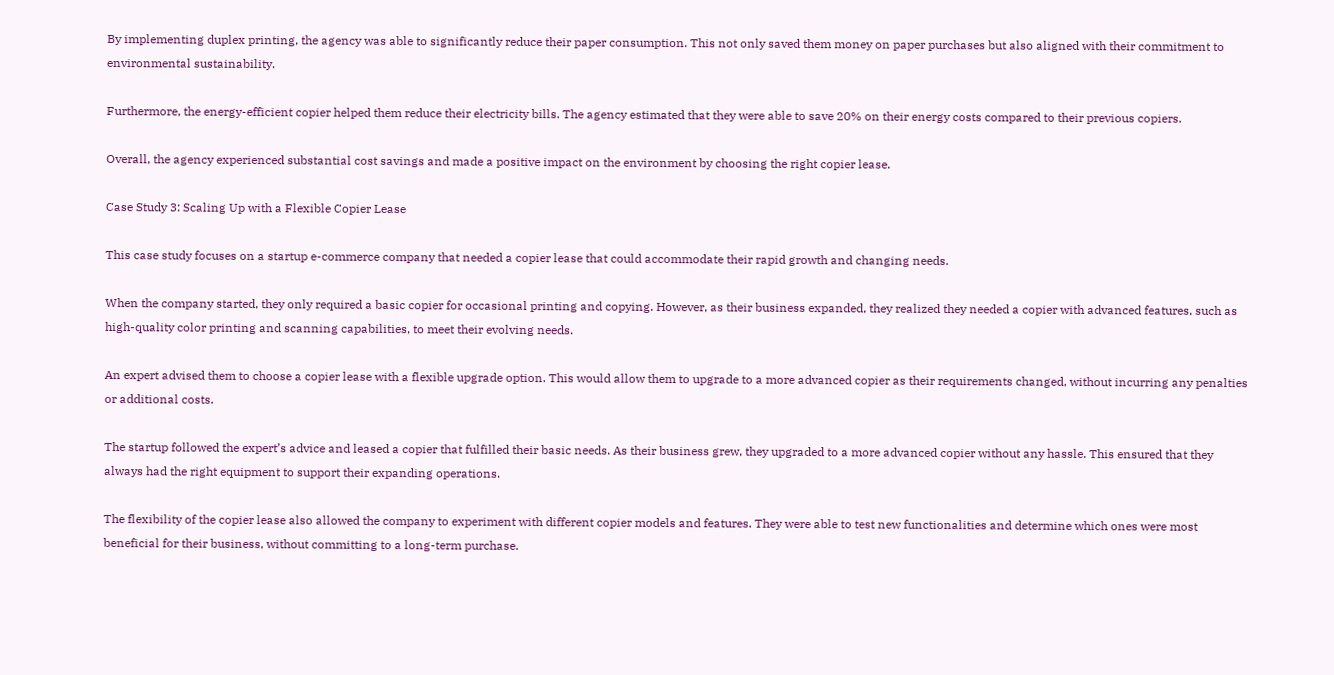By implementing duplex printing, the agency was able to significantly reduce their paper consumption. This not only saved them money on paper purchases but also aligned with their commitment to environmental sustainability.

Furthermore, the energy-efficient copier helped them reduce their electricity bills. The agency estimated that they were able to save 20% on their energy costs compared to their previous copiers.

Overall, the agency experienced substantial cost savings and made a positive impact on the environment by choosing the right copier lease.

Case Study 3: Scaling Up with a Flexible Copier Lease

This case study focuses on a startup e-commerce company that needed a copier lease that could accommodate their rapid growth and changing needs.

When the company started, they only required a basic copier for occasional printing and copying. However, as their business expanded, they realized they needed a copier with advanced features, such as high-quality color printing and scanning capabilities, to meet their evolving needs.

An expert advised them to choose a copier lease with a flexible upgrade option. This would allow them to upgrade to a more advanced copier as their requirements changed, without incurring any penalties or additional costs.

The startup followed the expert’s advice and leased a copier that fulfilled their basic needs. As their business grew, they upgraded to a more advanced copier without any hassle. This ensured that they always had the right equipment to support their expanding operations.

The flexibility of the copier lease also allowed the company to experiment with different copier models and features. They were able to test new functionalities and determine which ones were most beneficial for their business, without committing to a long-term purchase.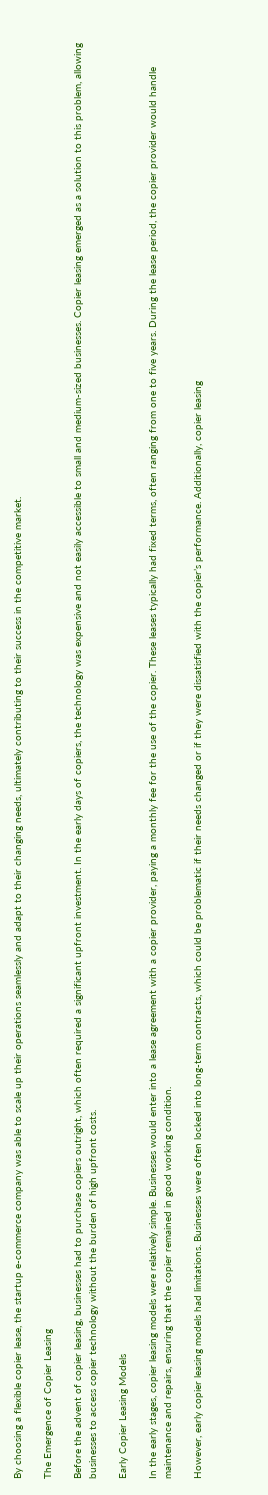By choosing a flexible copier lease, the startup e-commerce company was able to scale up their operations seamlessly and adapt to their changing needs, ultimately contributing to their success in the competitive market.

The Emergence of Copier Leasing

Before the advent of copier leasing, businesses had to purchase copiers outright, which often required a significant upfront investment. In the early days of copiers, the technology was expensive and not easily accessible to small and medium-sized businesses. Copier leasing emerged as a solution to this problem, allowing businesses to access copier technology without the burden of high upfront costs.

Early Copier Leasing Models

In the early stages, copier leasing models were relatively simple. Businesses would enter into a lease agreement with a copier provider, paying a monthly fee for the use of the copier. These leases typically had fixed terms, often ranging from one to five years. During the lease period, the copier provider would handle maintenance and repairs, ensuring that the copier remained in good working condition.

However, early copier leasing models had limitations. Businesses were often locked into long-term contracts, which could be problematic if their needs changed or if they were dissatisfied with the copier’s performance. Additionally, copier leasing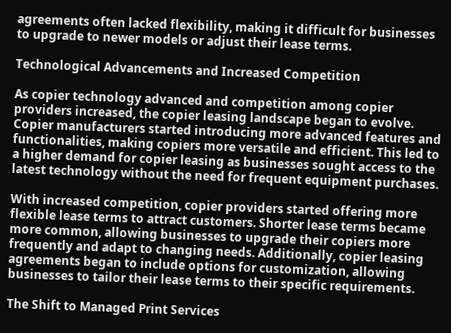agreements often lacked flexibility, making it difficult for businesses to upgrade to newer models or adjust their lease terms.

Technological Advancements and Increased Competition

As copier technology advanced and competition among copier providers increased, the copier leasing landscape began to evolve. Copier manufacturers started introducing more advanced features and functionalities, making copiers more versatile and efficient. This led to a higher demand for copier leasing as businesses sought access to the latest technology without the need for frequent equipment purchases.

With increased competition, copier providers started offering more flexible lease terms to attract customers. Shorter lease terms became more common, allowing businesses to upgrade their copiers more frequently and adapt to changing needs. Additionally, copier leasing agreements began to include options for customization, allowing businesses to tailor their lease terms to their specific requirements.

The Shift to Managed Print Services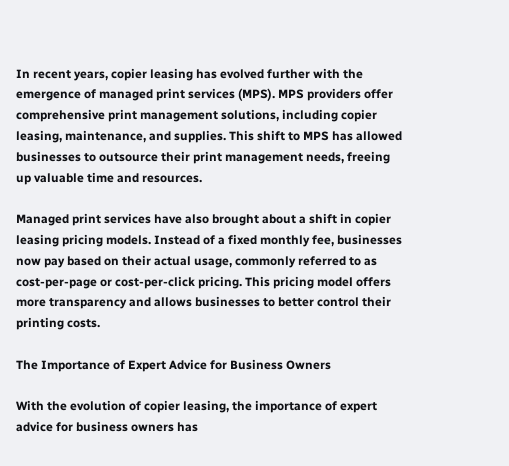In recent years, copier leasing has evolved further with the emergence of managed print services (MPS). MPS providers offer comprehensive print management solutions, including copier leasing, maintenance, and supplies. This shift to MPS has allowed businesses to outsource their print management needs, freeing up valuable time and resources.

Managed print services have also brought about a shift in copier leasing pricing models. Instead of a fixed monthly fee, businesses now pay based on their actual usage, commonly referred to as cost-per-page or cost-per-click pricing. This pricing model offers more transparency and allows businesses to better control their printing costs.

The Importance of Expert Advice for Business Owners

With the evolution of copier leasing, the importance of expert advice for business owners has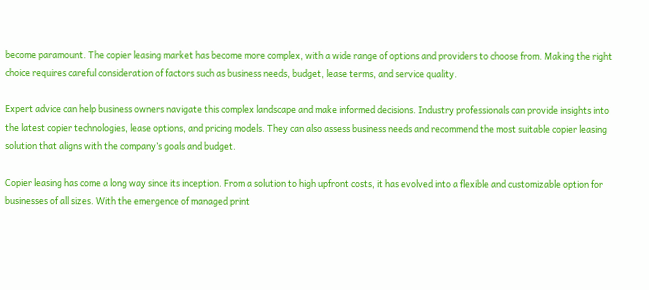become paramount. The copier leasing market has become more complex, with a wide range of options and providers to choose from. Making the right choice requires careful consideration of factors such as business needs, budget, lease terms, and service quality.

Expert advice can help business owners navigate this complex landscape and make informed decisions. Industry professionals can provide insights into the latest copier technologies, lease options, and pricing models. They can also assess business needs and recommend the most suitable copier leasing solution that aligns with the company’s goals and budget.

Copier leasing has come a long way since its inception. From a solution to high upfront costs, it has evolved into a flexible and customizable option for businesses of all sizes. With the emergence of managed print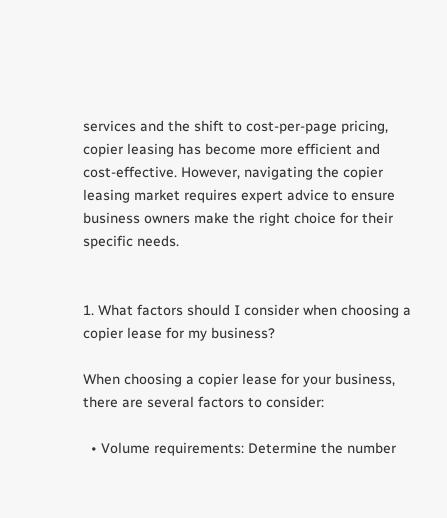services and the shift to cost-per-page pricing, copier leasing has become more efficient and cost-effective. However, navigating the copier leasing market requires expert advice to ensure business owners make the right choice for their specific needs.


1. What factors should I consider when choosing a copier lease for my business?

When choosing a copier lease for your business, there are several factors to consider:

  • Volume requirements: Determine the number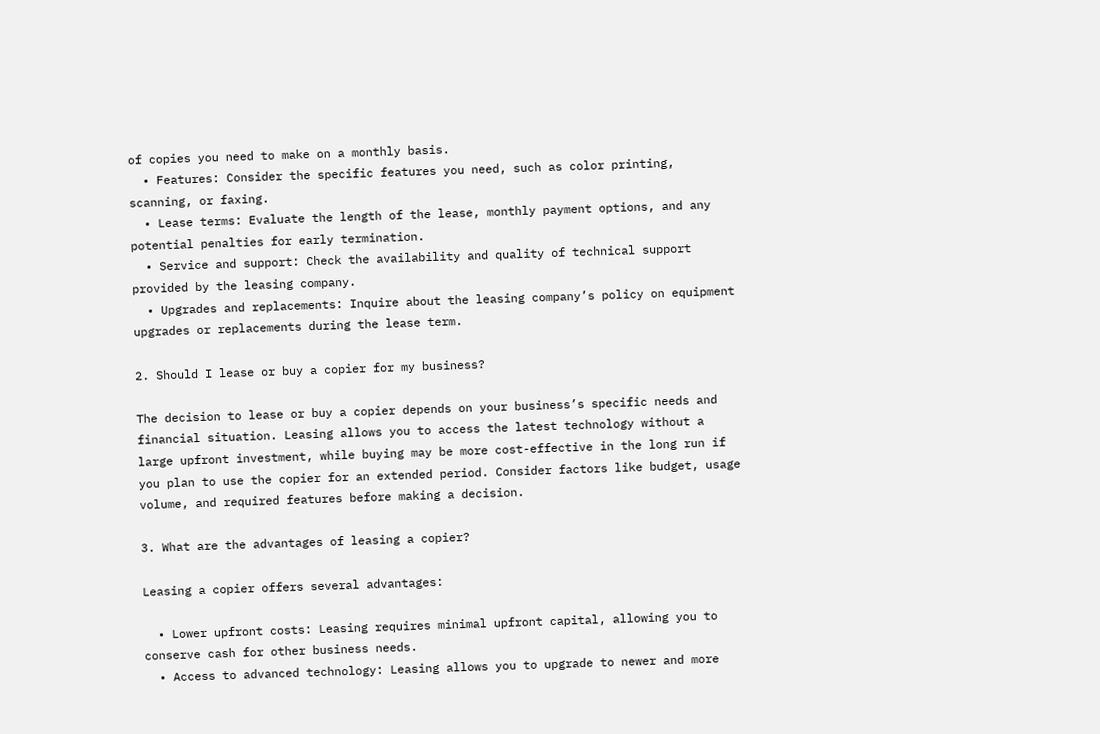of copies you need to make on a monthly basis.
  • Features: Consider the specific features you need, such as color printing, scanning, or faxing.
  • Lease terms: Evaluate the length of the lease, monthly payment options, and any potential penalties for early termination.
  • Service and support: Check the availability and quality of technical support provided by the leasing company.
  • Upgrades and replacements: Inquire about the leasing company’s policy on equipment upgrades or replacements during the lease term.

2. Should I lease or buy a copier for my business?

The decision to lease or buy a copier depends on your business’s specific needs and financial situation. Leasing allows you to access the latest technology without a large upfront investment, while buying may be more cost-effective in the long run if you plan to use the copier for an extended period. Consider factors like budget, usage volume, and required features before making a decision.

3. What are the advantages of leasing a copier?

Leasing a copier offers several advantages:

  • Lower upfront costs: Leasing requires minimal upfront capital, allowing you to conserve cash for other business needs.
  • Access to advanced technology: Leasing allows you to upgrade to newer and more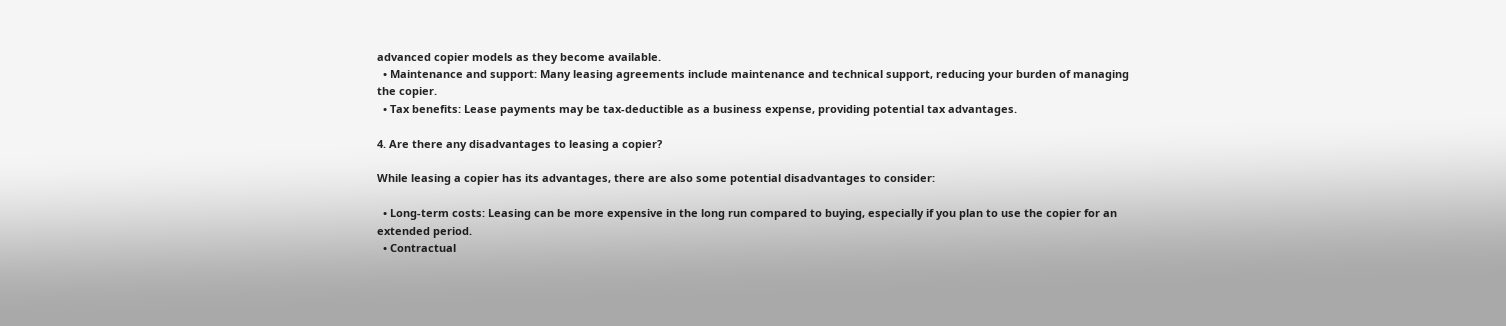advanced copier models as they become available.
  • Maintenance and support: Many leasing agreements include maintenance and technical support, reducing your burden of managing the copier.
  • Tax benefits: Lease payments may be tax-deductible as a business expense, providing potential tax advantages.

4. Are there any disadvantages to leasing a copier?

While leasing a copier has its advantages, there are also some potential disadvantages to consider:

  • Long-term costs: Leasing can be more expensive in the long run compared to buying, especially if you plan to use the copier for an extended period.
  • Contractual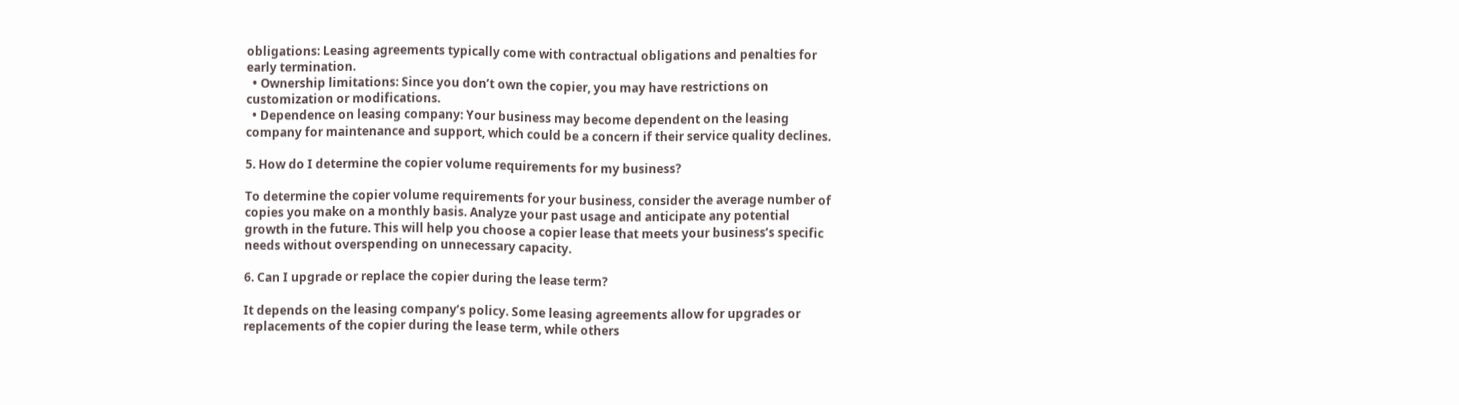obligations: Leasing agreements typically come with contractual obligations and penalties for early termination.
  • Ownership limitations: Since you don’t own the copier, you may have restrictions on customization or modifications.
  • Dependence on leasing company: Your business may become dependent on the leasing company for maintenance and support, which could be a concern if their service quality declines.

5. How do I determine the copier volume requirements for my business?

To determine the copier volume requirements for your business, consider the average number of copies you make on a monthly basis. Analyze your past usage and anticipate any potential growth in the future. This will help you choose a copier lease that meets your business’s specific needs without overspending on unnecessary capacity.

6. Can I upgrade or replace the copier during the lease term?

It depends on the leasing company’s policy. Some leasing agreements allow for upgrades or replacements of the copier during the lease term, while others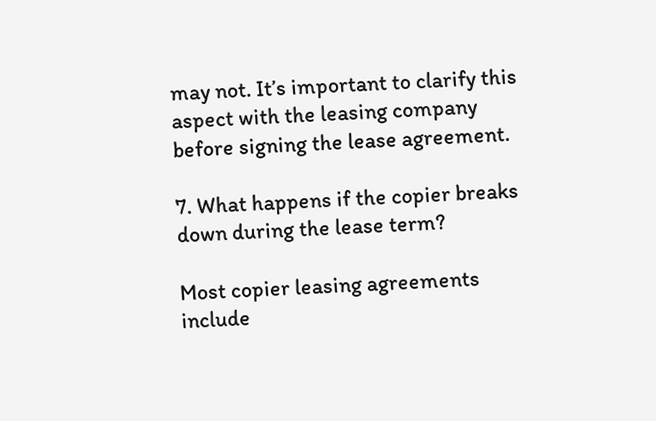may not. It’s important to clarify this aspect with the leasing company before signing the lease agreement.

7. What happens if the copier breaks down during the lease term?

Most copier leasing agreements include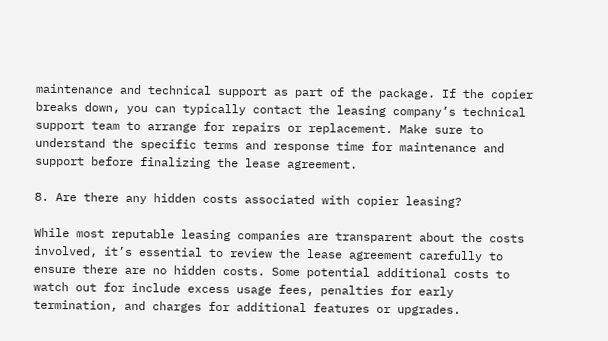maintenance and technical support as part of the package. If the copier breaks down, you can typically contact the leasing company’s technical support team to arrange for repairs or replacement. Make sure to understand the specific terms and response time for maintenance and support before finalizing the lease agreement.

8. Are there any hidden costs associated with copier leasing?

While most reputable leasing companies are transparent about the costs involved, it’s essential to review the lease agreement carefully to ensure there are no hidden costs. Some potential additional costs to watch out for include excess usage fees, penalties for early termination, and charges for additional features or upgrades.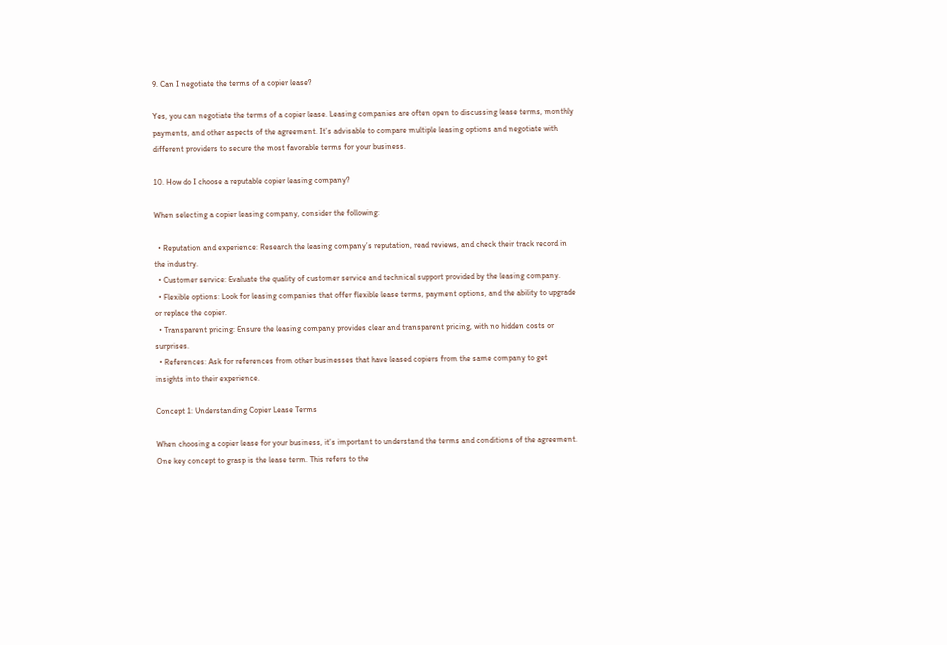9. Can I negotiate the terms of a copier lease?

Yes, you can negotiate the terms of a copier lease. Leasing companies are often open to discussing lease terms, monthly payments, and other aspects of the agreement. It’s advisable to compare multiple leasing options and negotiate with different providers to secure the most favorable terms for your business.

10. How do I choose a reputable copier leasing company?

When selecting a copier leasing company, consider the following:

  • Reputation and experience: Research the leasing company’s reputation, read reviews, and check their track record in the industry.
  • Customer service: Evaluate the quality of customer service and technical support provided by the leasing company.
  • Flexible options: Look for leasing companies that offer flexible lease terms, payment options, and the ability to upgrade or replace the copier.
  • Transparent pricing: Ensure the leasing company provides clear and transparent pricing, with no hidden costs or surprises.
  • References: Ask for references from other businesses that have leased copiers from the same company to get insights into their experience.

Concept 1: Understanding Copier Lease Terms

When choosing a copier lease for your business, it’s important to understand the terms and conditions of the agreement. One key concept to grasp is the lease term. This refers to the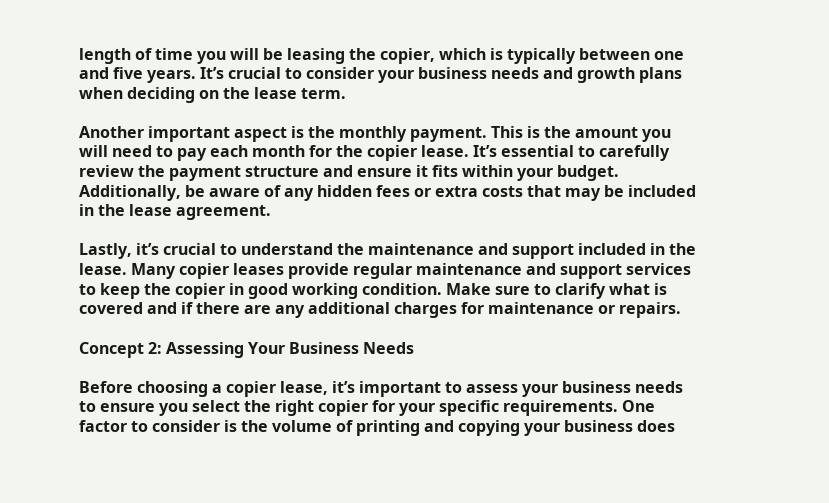length of time you will be leasing the copier, which is typically between one and five years. It’s crucial to consider your business needs and growth plans when deciding on the lease term.

Another important aspect is the monthly payment. This is the amount you will need to pay each month for the copier lease. It’s essential to carefully review the payment structure and ensure it fits within your budget. Additionally, be aware of any hidden fees or extra costs that may be included in the lease agreement.

Lastly, it’s crucial to understand the maintenance and support included in the lease. Many copier leases provide regular maintenance and support services to keep the copier in good working condition. Make sure to clarify what is covered and if there are any additional charges for maintenance or repairs.

Concept 2: Assessing Your Business Needs

Before choosing a copier lease, it’s important to assess your business needs to ensure you select the right copier for your specific requirements. One factor to consider is the volume of printing and copying your business does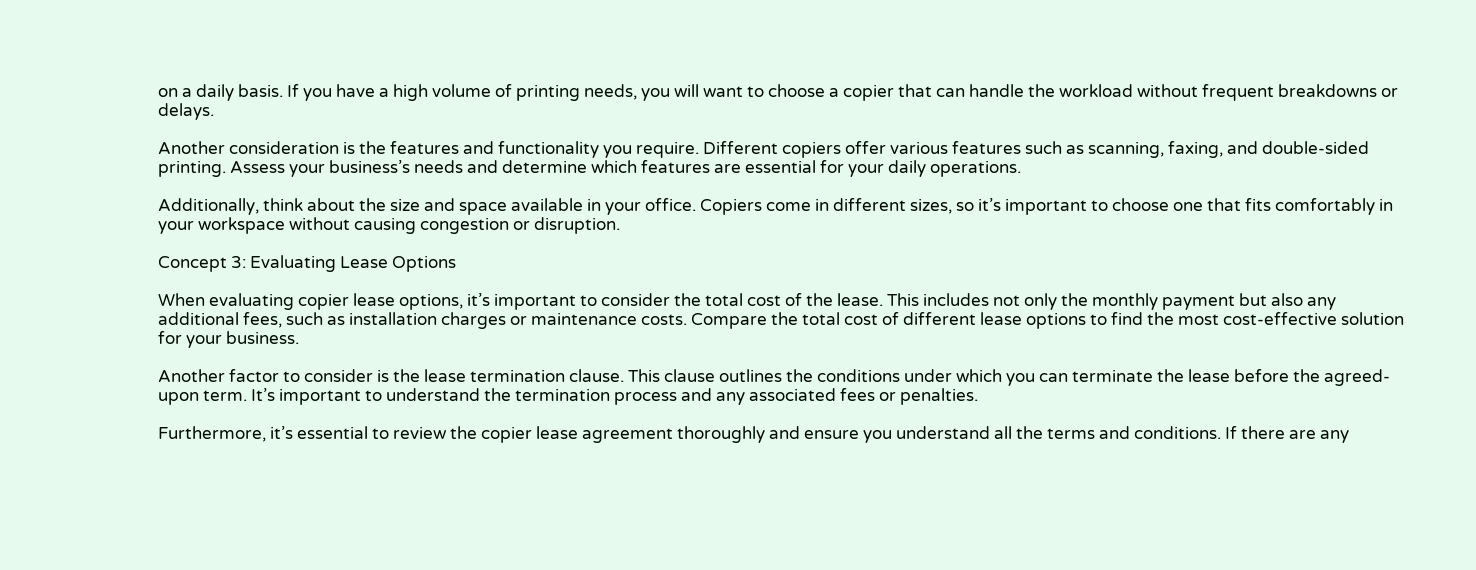on a daily basis. If you have a high volume of printing needs, you will want to choose a copier that can handle the workload without frequent breakdowns or delays.

Another consideration is the features and functionality you require. Different copiers offer various features such as scanning, faxing, and double-sided printing. Assess your business’s needs and determine which features are essential for your daily operations.

Additionally, think about the size and space available in your office. Copiers come in different sizes, so it’s important to choose one that fits comfortably in your workspace without causing congestion or disruption.

Concept 3: Evaluating Lease Options

When evaluating copier lease options, it’s important to consider the total cost of the lease. This includes not only the monthly payment but also any additional fees, such as installation charges or maintenance costs. Compare the total cost of different lease options to find the most cost-effective solution for your business.

Another factor to consider is the lease termination clause. This clause outlines the conditions under which you can terminate the lease before the agreed-upon term. It’s important to understand the termination process and any associated fees or penalties.

Furthermore, it’s essential to review the copier lease agreement thoroughly and ensure you understand all the terms and conditions. If there are any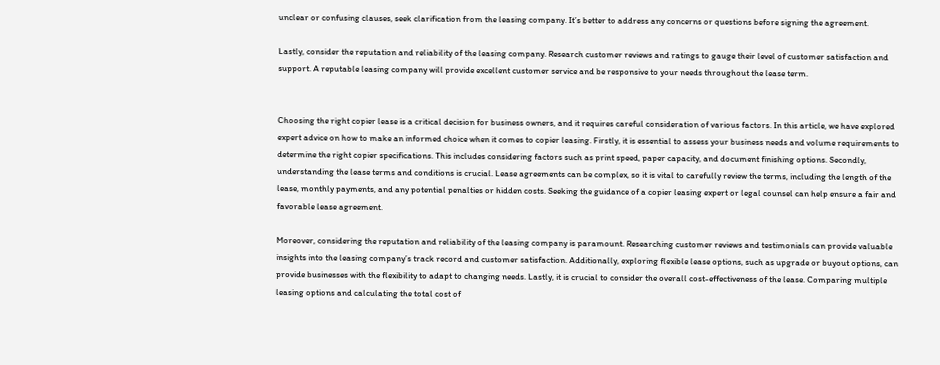unclear or confusing clauses, seek clarification from the leasing company. It’s better to address any concerns or questions before signing the agreement.

Lastly, consider the reputation and reliability of the leasing company. Research customer reviews and ratings to gauge their level of customer satisfaction and support. A reputable leasing company will provide excellent customer service and be responsive to your needs throughout the lease term.


Choosing the right copier lease is a critical decision for business owners, and it requires careful consideration of various factors. In this article, we have explored expert advice on how to make an informed choice when it comes to copier leasing. Firstly, it is essential to assess your business needs and volume requirements to determine the right copier specifications. This includes considering factors such as print speed, paper capacity, and document finishing options. Secondly, understanding the lease terms and conditions is crucial. Lease agreements can be complex, so it is vital to carefully review the terms, including the length of the lease, monthly payments, and any potential penalties or hidden costs. Seeking the guidance of a copier leasing expert or legal counsel can help ensure a fair and favorable lease agreement.

Moreover, considering the reputation and reliability of the leasing company is paramount. Researching customer reviews and testimonials can provide valuable insights into the leasing company’s track record and customer satisfaction. Additionally, exploring flexible lease options, such as upgrade or buyout options, can provide businesses with the flexibility to adapt to changing needs. Lastly, it is crucial to consider the overall cost-effectiveness of the lease. Comparing multiple leasing options and calculating the total cost of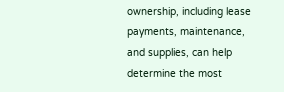ownership, including lease payments, maintenance, and supplies, can help determine the most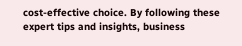cost-effective choice. By following these expert tips and insights, business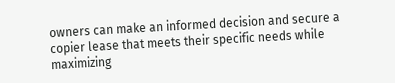owners can make an informed decision and secure a copier lease that meets their specific needs while maximizing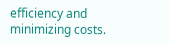efficiency and minimizing costs.